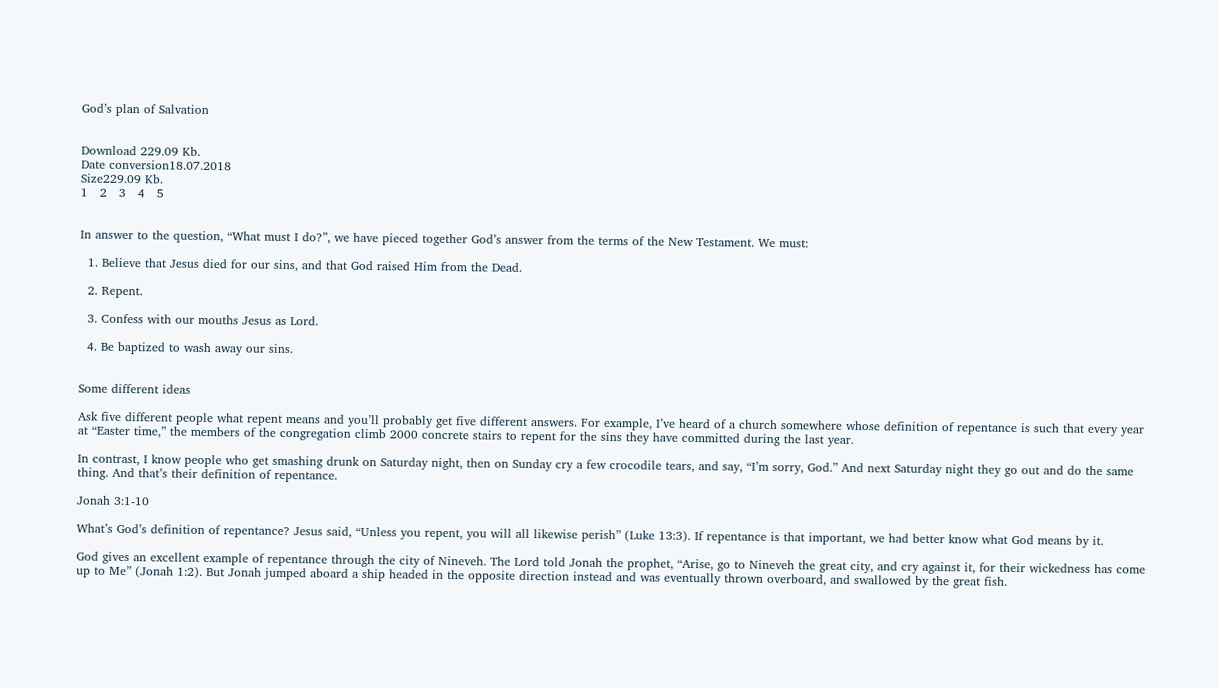God’s plan of Salvation


Download 229.09 Kb.
Date conversion18.07.2018
Size229.09 Kb.
1   2   3   4   5


In answer to the question, “What must I do?”, we have pieced together God’s answer from the terms of the New Testament. We must:

  1. Believe that Jesus died for our sins, and that God raised Him from the Dead.

  2. Repent.

  3. Confess with our mouths Jesus as Lord.

  4. Be baptized to wash away our sins.


Some different ideas

Ask five different people what repent means and you’ll probably get five different answers. For example, I’ve heard of a church somewhere whose definition of repentance is such that every year at “Easter time,” the members of the congregation climb 2000 concrete stairs to repent for the sins they have committed during the last year.

In contrast, I know people who get smashing drunk on Saturday night, then on Sunday cry a few crocodile tears, and say, “I’m sorry, God.” And next Saturday night they go out and do the same thing. And that’s their definition of repentance.

Jonah 3:1-10

What’s God’s definition of repentance? Jesus said, “Unless you repent, you will all likewise perish” (Luke 13:3). If repentance is that important, we had better know what God means by it.

God gives an excellent example of repentance through the city of Nineveh. The Lord told Jonah the prophet, “Arise, go to Nineveh the great city, and cry against it, for their wickedness has come up to Me” (Jonah 1:2). But Jonah jumped aboard a ship headed in the opposite direction instead and was eventually thrown overboard, and swallowed by the great fish.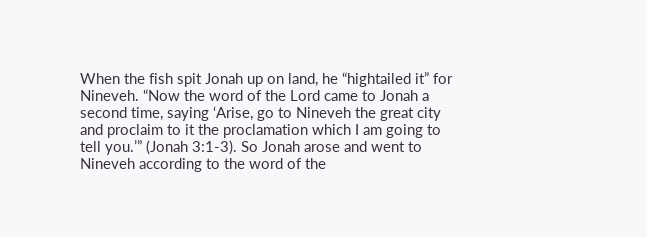When the fish spit Jonah up on land, he “hightailed it” for Nineveh. “Now the word of the Lord came to Jonah a second time, saying ‘Arise, go to Nineveh the great city and proclaim to it the proclamation which I am going to tell you.’” (Jonah 3:1-3). So Jonah arose and went to Nineveh according to the word of the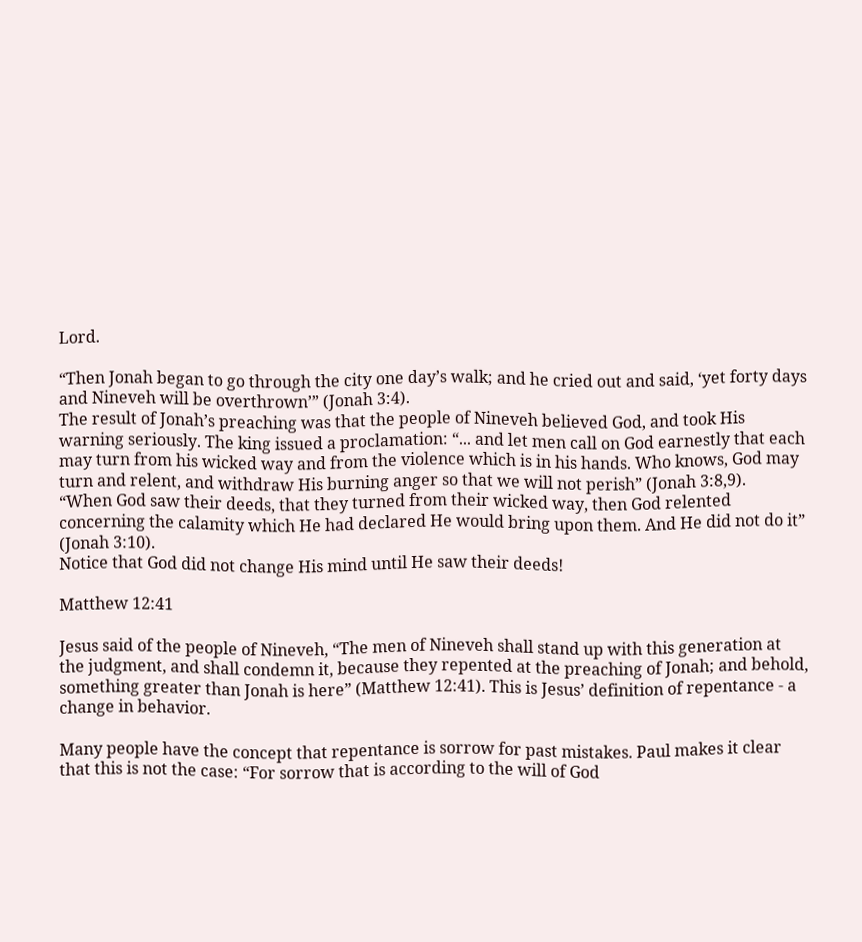Lord.

“Then Jonah began to go through the city one day’s walk; and he cried out and said, ‘yet forty days and Nineveh will be overthrown’” (Jonah 3:4).
The result of Jonah’s preaching was that the people of Nineveh believed God, and took His warning seriously. The king issued a proclamation: “... and let men call on God earnestly that each may turn from his wicked way and from the violence which is in his hands. Who knows, God may turn and relent, and withdraw His burning anger so that we will not perish” (Jonah 3:8,9).
“When God saw their deeds, that they turned from their wicked way, then God relented concerning the calamity which He had declared He would bring upon them. And He did not do it” (Jonah 3:10).
Notice that God did not change His mind until He saw their deeds!

Matthew 12:41

Jesus said of the people of Nineveh, “The men of Nineveh shall stand up with this generation at the judgment, and shall condemn it, because they repented at the preaching of Jonah; and behold, something greater than Jonah is here” (Matthew 12:41). This is Jesus’ definition of repentance - a change in behavior.

Many people have the concept that repentance is sorrow for past mistakes. Paul makes it clear that this is not the case: “For sorrow that is according to the will of God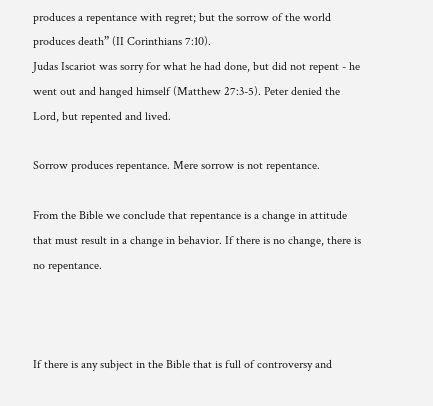produces a repentance with regret; but the sorrow of the world produces death” (II Corinthians 7:10).
Judas Iscariot was sorry for what he had done, but did not repent - he went out and hanged himself (Matthew 27:3-5). Peter denied the Lord, but repented and lived.

Sorrow produces repentance. Mere sorrow is not repentance.

From the Bible we conclude that repentance is a change in attitude that must result in a change in behavior. If there is no change, there is no repentance.



If there is any subject in the Bible that is full of controversy and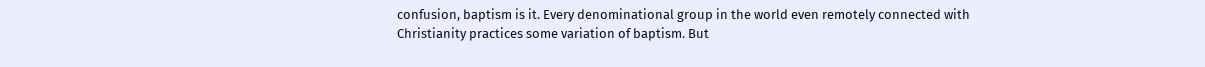confusion, baptism is it. Every denominational group in the world even remotely connected with Christianity practices some variation of baptism. But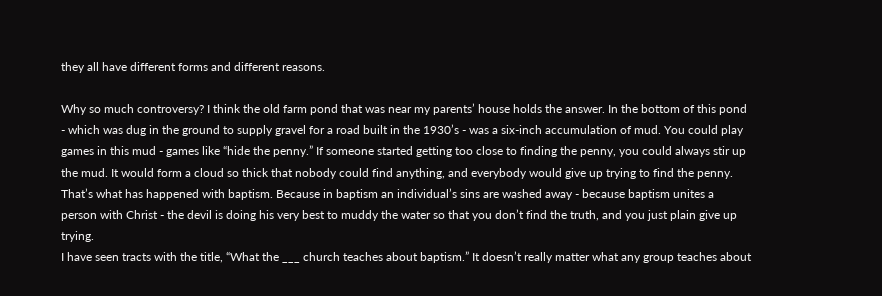they all have different forms and different reasons.

Why so much controversy? I think the old farm pond that was near my parents’ house holds the answer. In the bottom of this pond - which was dug in the ground to supply gravel for a road built in the 1930’s - was a six-inch accumulation of mud. You could play games in this mud - games like “hide the penny.” If someone started getting too close to finding the penny, you could always stir up the mud. It would form a cloud so thick that nobody could find anything, and everybody would give up trying to find the penny.
That’s what has happened with baptism. Because in baptism an individual’s sins are washed away - because baptism unites a person with Christ - the devil is doing his very best to muddy the water so that you don’t find the truth, and you just plain give up trying.
I have seen tracts with the title, “What the ___ church teaches about baptism.” It doesn’t really matter what any group teaches about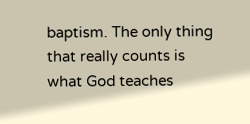baptism. The only thing that really counts is what God teaches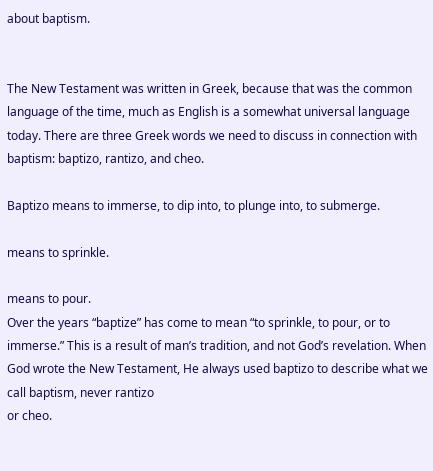about baptism.


The New Testament was written in Greek, because that was the common language of the time, much as English is a somewhat universal language today. There are three Greek words we need to discuss in connection with baptism: baptizo, rantizo, and cheo.

Baptizo means to immerse, to dip into, to plunge into, to submerge.

means to sprinkle.

means to pour.
Over the years “baptize” has come to mean “to sprinkle, to pour, or to immerse.” This is a result of man’s tradition, and not God’s revelation. When God wrote the New Testament, He always used baptizo to describe what we call baptism, never rantizo
or cheo.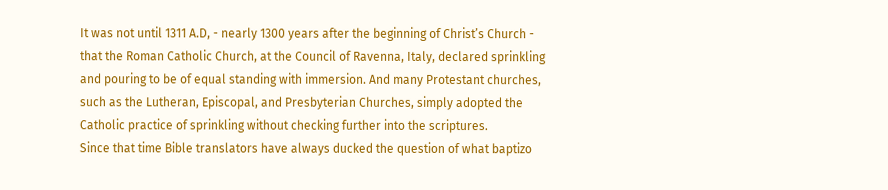It was not until 1311 A.D, - nearly 1300 years after the beginning of Christ’s Church - that the Roman Catholic Church, at the Council of Ravenna, Italy, declared sprinkling and pouring to be of equal standing with immersion. And many Protestant churches, such as the Lutheran, Episcopal, and Presbyterian Churches, simply adopted the Catholic practice of sprinkling without checking further into the scriptures.
Since that time Bible translators have always ducked the question of what baptizo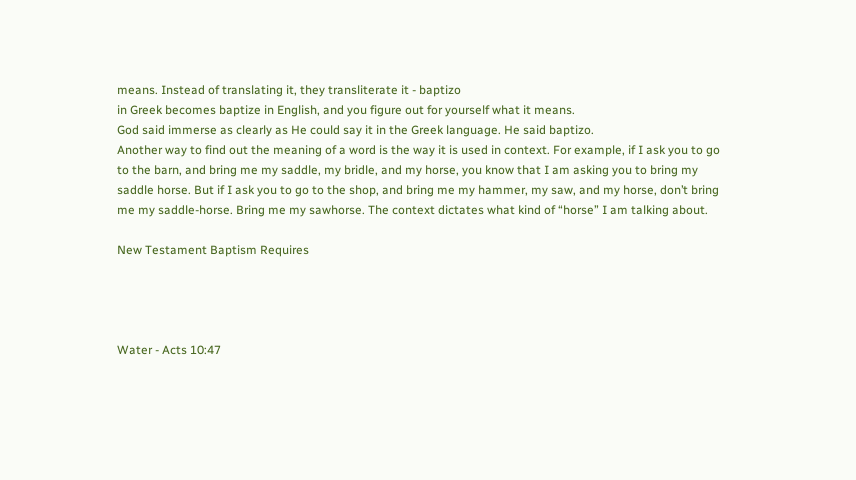means. Instead of translating it, they transliterate it - baptizo
in Greek becomes baptize in English, and you figure out for yourself what it means.
God said immerse as clearly as He could say it in the Greek language. He said baptizo.
Another way to find out the meaning of a word is the way it is used in context. For example, if I ask you to go to the barn, and bring me my saddle, my bridle, and my horse, you know that I am asking you to bring my saddle horse. But if I ask you to go to the shop, and bring me my hammer, my saw, and my horse, don’t bring me my saddle-horse. Bring me my sawhorse. The context dictates what kind of “horse” I am talking about.

New Testament Baptism Requires




Water - Acts 10:47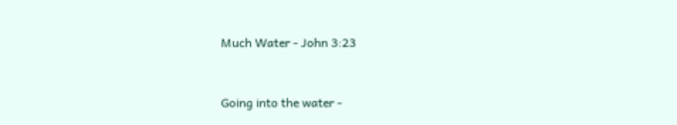Much Water - John 3:23



Going into the water -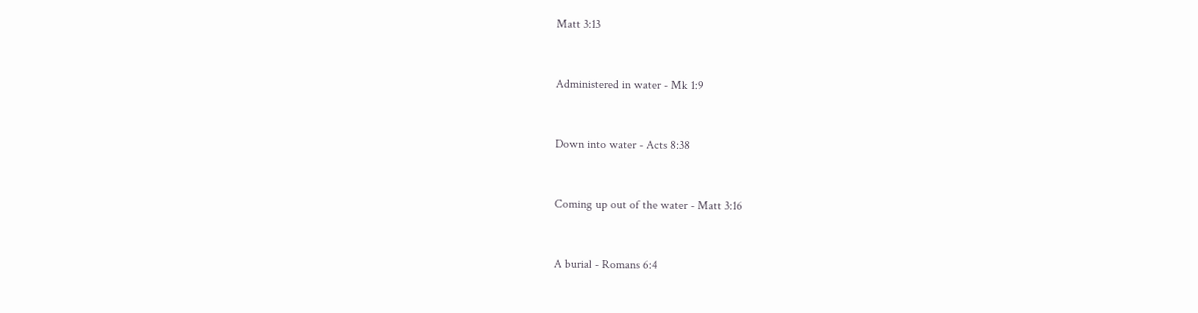Matt 3:13


Administered in water - Mk 1:9


Down into water - Acts 8:38


Coming up out of the water - Matt 3:16


A burial - Romans 6:4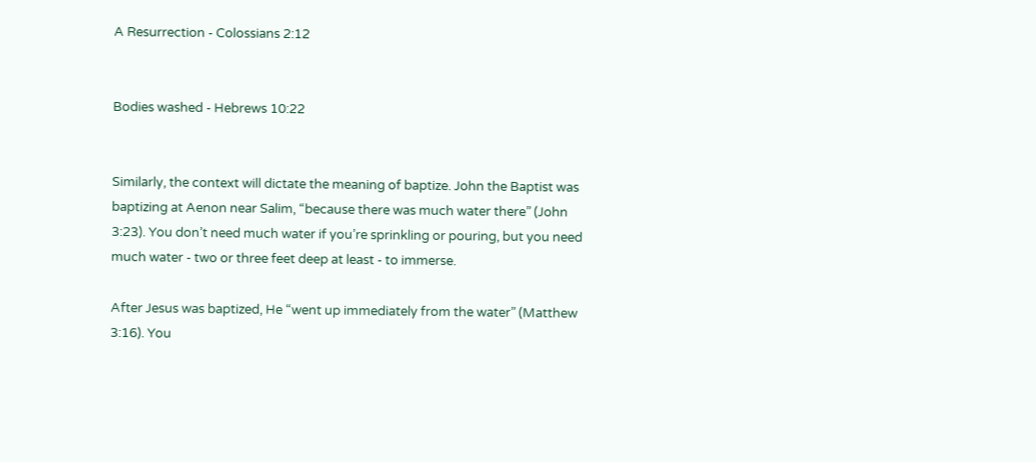A Resurrection - Colossians 2:12


Bodies washed - Hebrews 10:22


Similarly, the context will dictate the meaning of baptize. John the Baptist was baptizing at Aenon near Salim, “because there was much water there” (John 3:23). You don’t need much water if you’re sprinkling or pouring, but you need much water - two or three feet deep at least - to immerse.

After Jesus was baptized, He “went up immediately from the water” (Matthew 3:16). You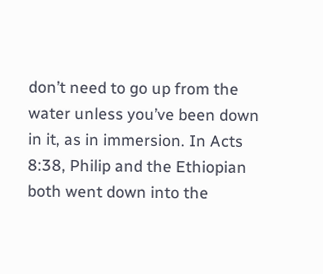don’t need to go up from the water unless you’ve been down in it, as in immersion. In Acts 8:38, Philip and the Ethiopian both went down into the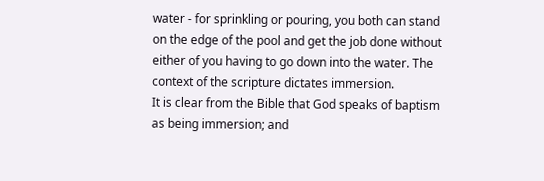water - for sprinkling or pouring, you both can stand on the edge of the pool and get the job done without either of you having to go down into the water. The context of the scripture dictates immersion.
It is clear from the Bible that God speaks of baptism as being immersion; and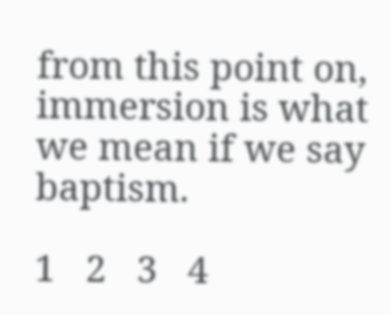from this point on, immersion is what we mean if we say baptism.

1   2   3   4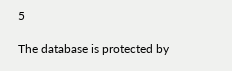5

The database is protected by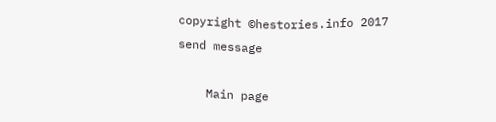copyright ©hestories.info 2017
send message

    Main page